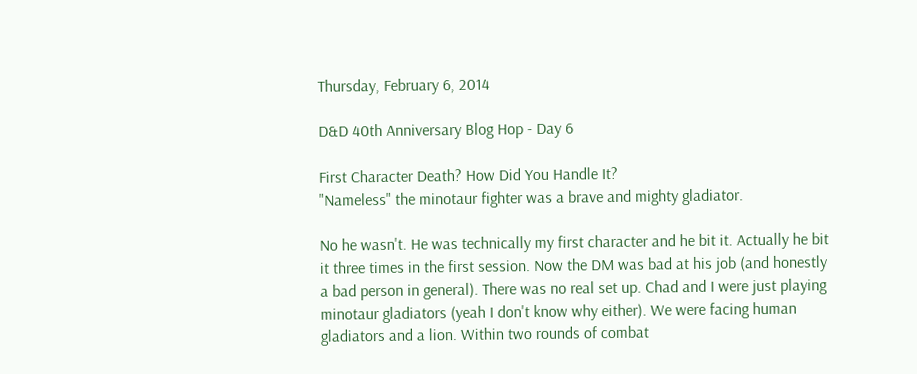Thursday, February 6, 2014

D&D 40th Anniversary Blog Hop - Day 6

First Character Death? How Did You Handle It?
"Nameless" the minotaur fighter was a brave and mighty gladiator.

No he wasn't. He was technically my first character and he bit it. Actually he bit it three times in the first session. Now the DM was bad at his job (and honestly a bad person in general). There was no real set up. Chad and I were just playing minotaur gladiators (yeah I don't know why either). We were facing human gladiators and a lion. Within two rounds of combat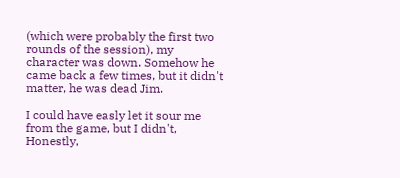(which were probably the first two rounds of the session), my character was down. Somehow he came back a few times, but it didn't matter, he was dead Jim.

I could have easly let it sour me from the game, but I didn't, Honestly,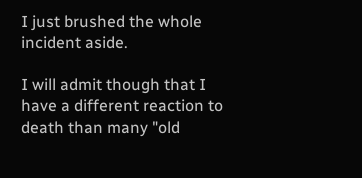I just brushed the whole incident aside.

I will admit though that I have a different reaction to death than many "old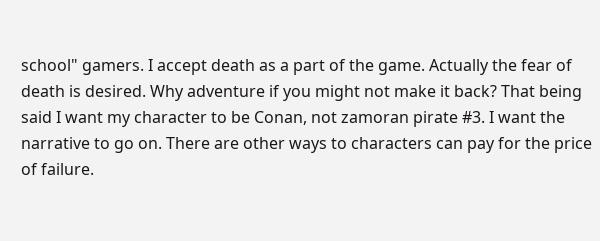school" gamers. I accept death as a part of the game. Actually the fear of death is desired. Why adventure if you might not make it back? That being said I want my character to be Conan, not zamoran pirate #3. I want the narrative to go on. There are other ways to characters can pay for the price of failure.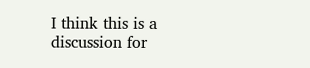I think this is a discussion for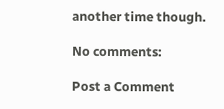another time though.

No comments:

Post a Comment